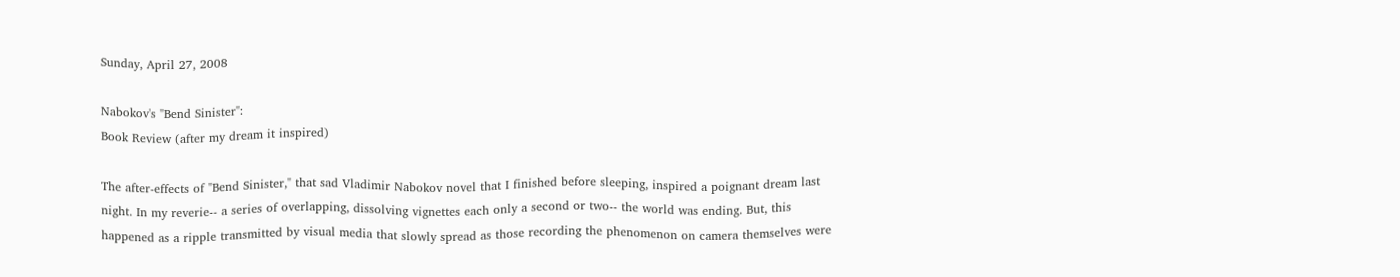Sunday, April 27, 2008

Nabokov's "Bend Sinister":
Book Review (after my dream it inspired)

The after-effects of "Bend Sinister," that sad Vladimir Nabokov novel that I finished before sleeping, inspired a poignant dream last night. In my reverie-- a series of overlapping, dissolving vignettes each only a second or two-- the world was ending. But, this happened as a ripple transmitted by visual media that slowly spread as those recording the phenomenon on camera themselves were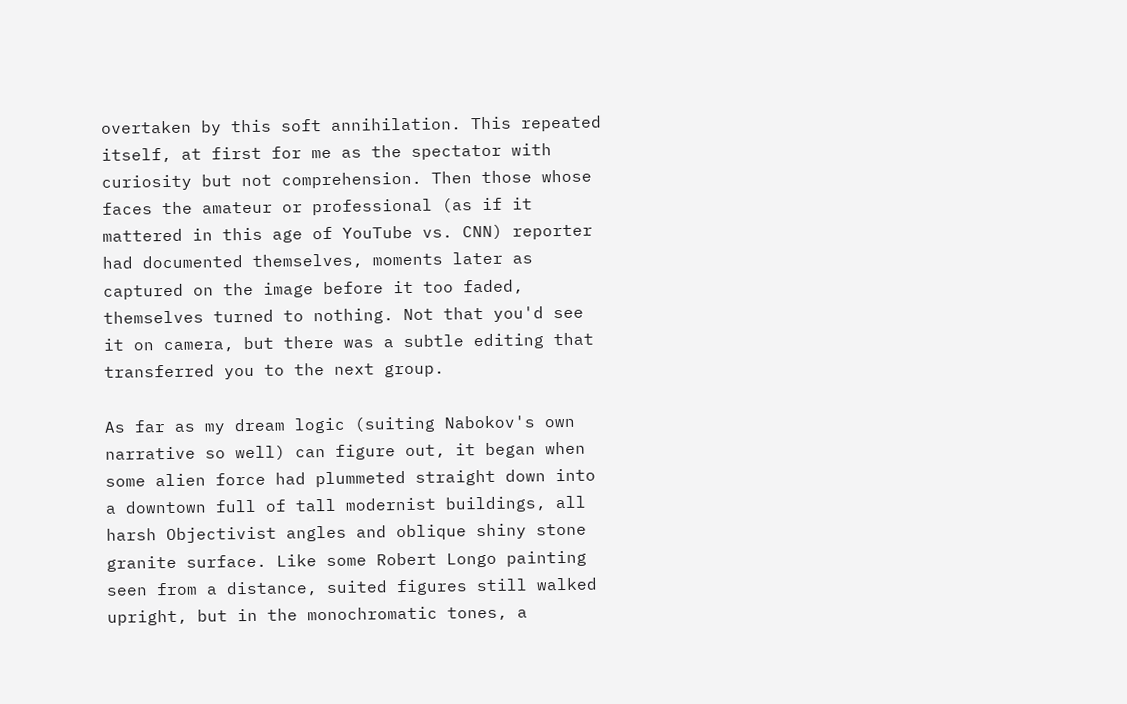overtaken by this soft annihilation. This repeated itself, at first for me as the spectator with curiosity but not comprehension. Then those whose faces the amateur or professional (as if it mattered in this age of YouTube vs. CNN) reporter had documented themselves, moments later as captured on the image before it too faded, themselves turned to nothing. Not that you'd see it on camera, but there was a subtle editing that transferred you to the next group.

As far as my dream logic (suiting Nabokov's own narrative so well) can figure out, it began when some alien force had plummeted straight down into a downtown full of tall modernist buildings, all harsh Objectivist angles and oblique shiny stone granite surface. Like some Robert Longo painting seen from a distance, suited figures still walked upright, but in the monochromatic tones, a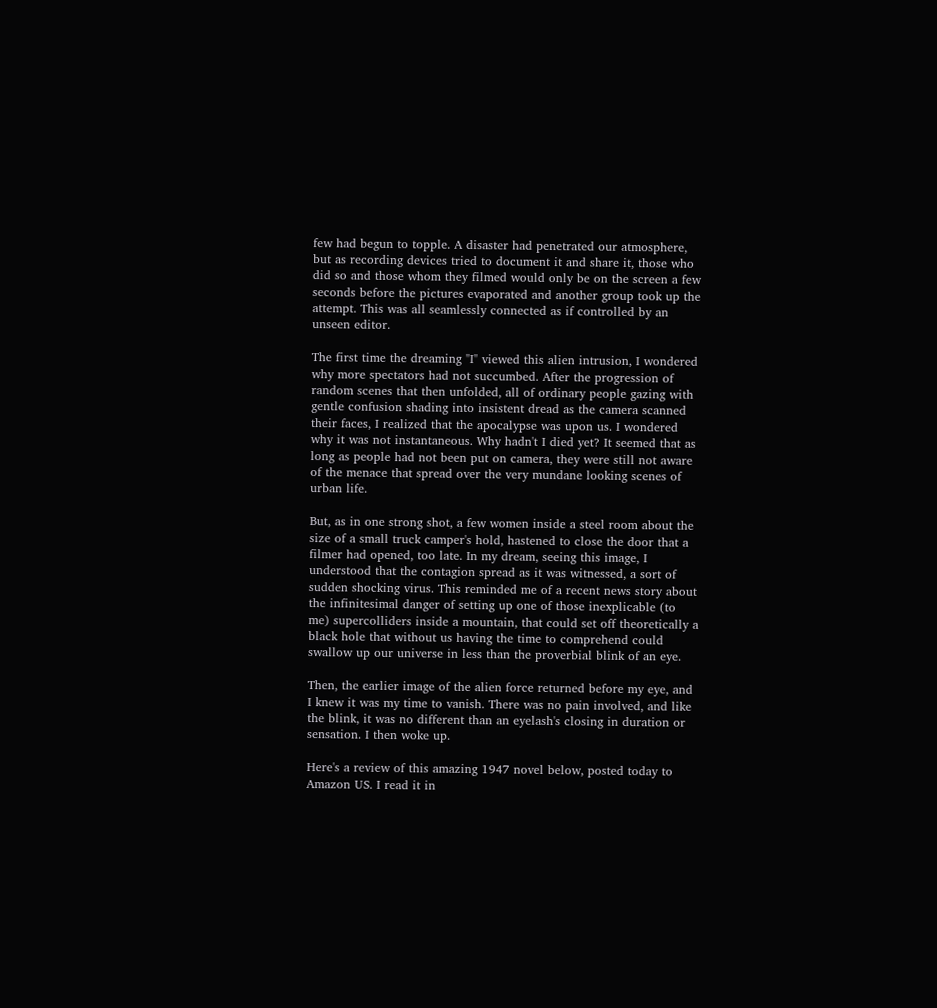few had begun to topple. A disaster had penetrated our atmosphere, but as recording devices tried to document it and share it, those who did so and those whom they filmed would only be on the screen a few seconds before the pictures evaporated and another group took up the attempt. This was all seamlessly connected as if controlled by an unseen editor.

The first time the dreaming "I" viewed this alien intrusion, I wondered why more spectators had not succumbed. After the progression of random scenes that then unfolded, all of ordinary people gazing with gentle confusion shading into insistent dread as the camera scanned their faces, I realized that the apocalypse was upon us. I wondered why it was not instantaneous. Why hadn't I died yet? It seemed that as long as people had not been put on camera, they were still not aware of the menace that spread over the very mundane looking scenes of urban life.

But, as in one strong shot, a few women inside a steel room about the size of a small truck camper's hold, hastened to close the door that a filmer had opened, too late. In my dream, seeing this image, I understood that the contagion spread as it was witnessed, a sort of sudden shocking virus. This reminded me of a recent news story about the infinitesimal danger of setting up one of those inexplicable (to me) supercolliders inside a mountain, that could set off theoretically a black hole that without us having the time to comprehend could swallow up our universe in less than the proverbial blink of an eye.

Then, the earlier image of the alien force returned before my eye, and I knew it was my time to vanish. There was no pain involved, and like the blink, it was no different than an eyelash's closing in duration or sensation. I then woke up.

Here's a review of this amazing 1947 novel below, posted today to Amazon US. I read it in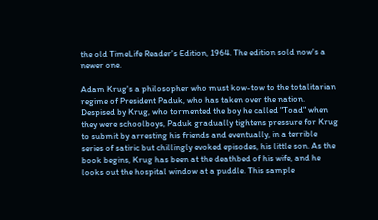the old TimeLife Reader's Edition, 1964. The edition sold now's a newer one.

Adam Krug's a philosopher who must kow-tow to the totalitarian regime of President Paduk, who has taken over the nation. Despised by Krug, who tormented the boy he called "Toad" when they were schoolboys, Paduk gradually tightens pressure for Krug to submit by arresting his friends and eventually, in a terrible series of satiric but chillingly evoked episodes, his little son. As the book begins, Krug has been at the deathbed of his wife, and he looks out the hospital window at a puddle. This sample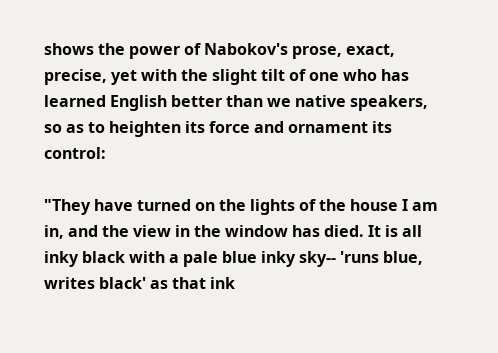shows the power of Nabokov's prose, exact, precise, yet with the slight tilt of one who has learned English better than we native speakers, so as to heighten its force and ornament its control:

"They have turned on the lights of the house I am in, and the view in the window has died. It is all inky black with a pale blue inky sky-- 'runs blue, writes black' as that ink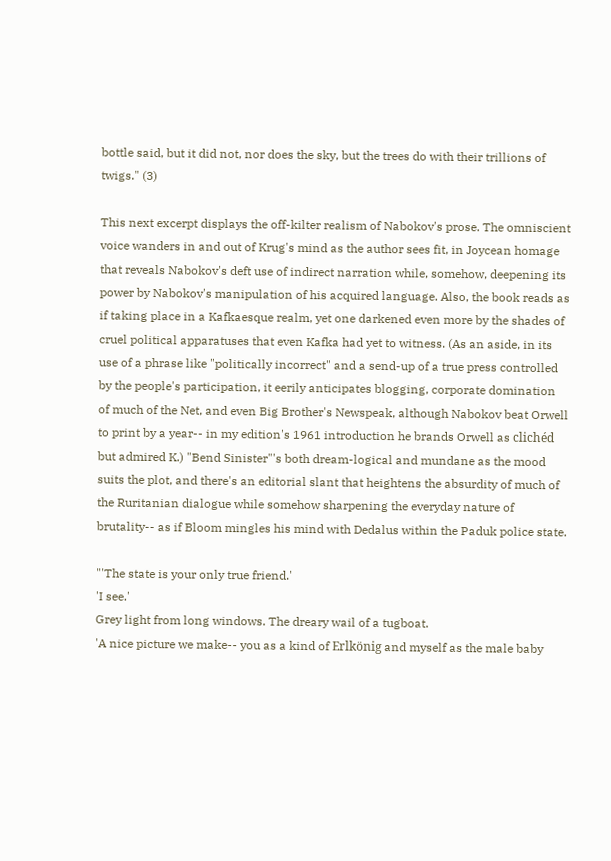bottle said, but it did not, nor does the sky, but the trees do with their trillions of twigs." (3)

This next excerpt displays the off-kilter realism of Nabokov's prose. The omniscient voice wanders in and out of Krug's mind as the author sees fit, in Joycean homage that reveals Nabokov's deft use of indirect narration while, somehow, deepening its power by Nabokov's manipulation of his acquired language. Also, the book reads as if taking place in a Kafkaesque realm, yet one darkened even more by the shades of cruel political apparatuses that even Kafka had yet to witness. (As an aside, in its use of a phrase like "politically incorrect" and a send-up of a true press controlled by the people's participation, it eerily anticipates blogging, corporate domination of much of the Net, and even Big Brother's Newspeak, although Nabokov beat Orwell to print by a year-- in my edition's 1961 introduction he brands Orwell as clichéd but admired K.) "Bend Sinister"'s both dream-logical and mundane as the mood suits the plot, and there's an editorial slant that heightens the absurdity of much of the Ruritanian dialogue while somehow sharpening the everyday nature of brutality-- as if Bloom mingles his mind with Dedalus within the Paduk police state.

"'The state is your only true friend.'
'I see.'
Grey light from long windows. The dreary wail of a tugboat.
'A nice picture we make-- you as a kind of Erlkönig and myself as the male baby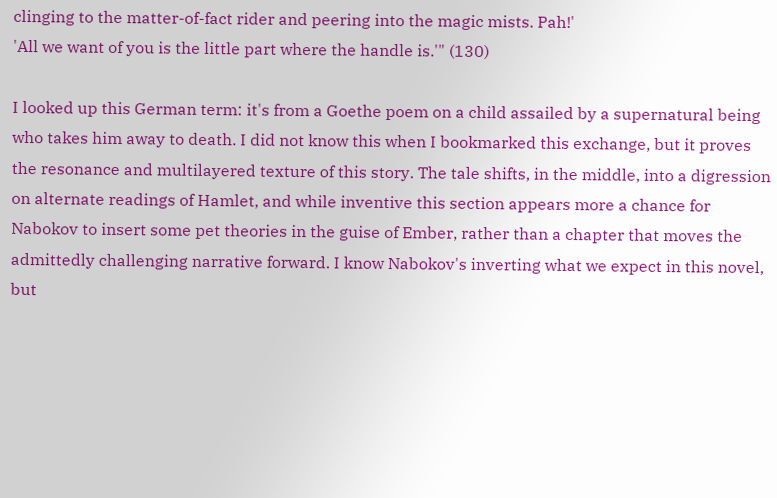clinging to the matter-of-fact rider and peering into the magic mists. Pah!'
'All we want of you is the little part where the handle is.'" (130)

I looked up this German term: it's from a Goethe poem on a child assailed by a supernatural being who takes him away to death. I did not know this when I bookmarked this exchange, but it proves the resonance and multilayered texture of this story. The tale shifts, in the middle, into a digression on alternate readings of Hamlet, and while inventive this section appears more a chance for Nabokov to insert some pet theories in the guise of Ember, rather than a chapter that moves the admittedly challenging narrative forward. I know Nabokov's inverting what we expect in this novel, but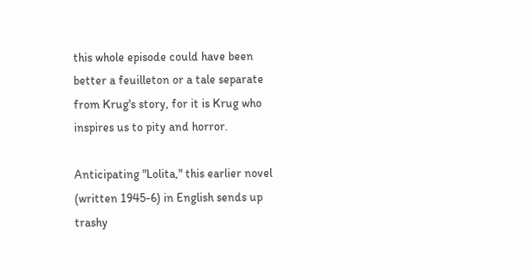this whole episode could have been better a feuilleton or a tale separate from Krug's story, for it is Krug who inspires us to pity and horror.

Anticipating "Lolita," this earlier novel (written 1945-6) in English sends up trashy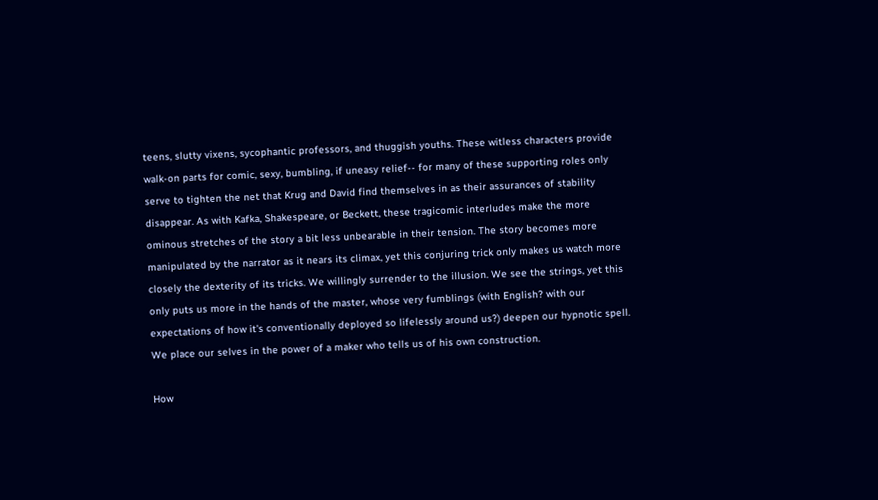teens, slutty vixens, sycophantic professors, and thuggish youths. These witless characters provide walk-on parts for comic, sexy, bumbling, if uneasy relief-- for many of these supporting roles only serve to tighten the net that Krug and David find themselves in as their assurances of stability disappear. As with Kafka, Shakespeare, or Beckett, these tragicomic interludes make the more ominous stretches of the story a bit less unbearable in their tension. The story becomes more manipulated by the narrator as it nears its climax, yet this conjuring trick only makes us watch more closely the dexterity of its tricks. We willingly surrender to the illusion. We see the strings, yet this only puts us more in the hands of the master, whose very fumblings (with English? with our expectations of how it's conventionally deployed so lifelessly around us?) deepen our hypnotic spell. We place our selves in the power of a maker who tells us of his own construction.

How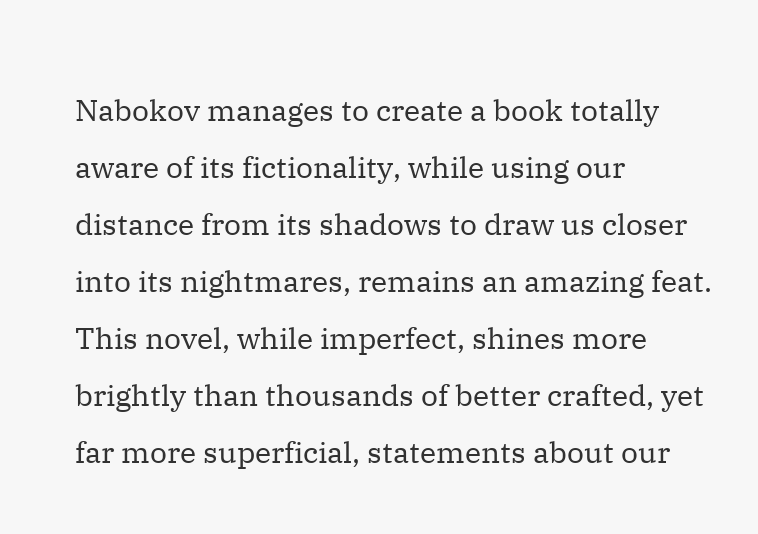Nabokov manages to create a book totally aware of its fictionality, while using our distance from its shadows to draw us closer into its nightmares, remains an amazing feat. This novel, while imperfect, shines more brightly than thousands of better crafted, yet far more superficial, statements about our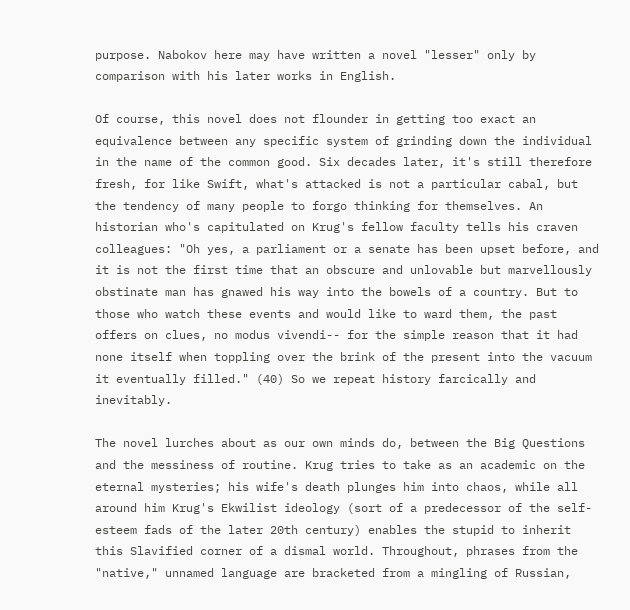purpose. Nabokov here may have written a novel "lesser" only by comparison with his later works in English.

Of course, this novel does not flounder in getting too exact an equivalence between any specific system of grinding down the individual in the name of the common good. Six decades later, it's still therefore fresh, for like Swift, what's attacked is not a particular cabal, but the tendency of many people to forgo thinking for themselves. An historian who's capitulated on Krug's fellow faculty tells his craven colleagues: "Oh yes, a parliament or a senate has been upset before, and it is not the first time that an obscure and unlovable but marvellously obstinate man has gnawed his way into the bowels of a country. But to those who watch these events and would like to ward them, the past offers on clues, no modus vivendi-- for the simple reason that it had none itself when toppling over the brink of the present into the vacuum it eventually filled." (40) So we repeat history farcically and inevitably.

The novel lurches about as our own minds do, between the Big Questions and the messiness of routine. Krug tries to take as an academic on the eternal mysteries; his wife's death plunges him into chaos, while all around him Krug's Ekwilist ideology (sort of a predecessor of the self-esteem fads of the later 20th century) enables the stupid to inherit this Slavified corner of a dismal world. Throughout, phrases from the "native," unnamed language are bracketed from a mingling of Russian,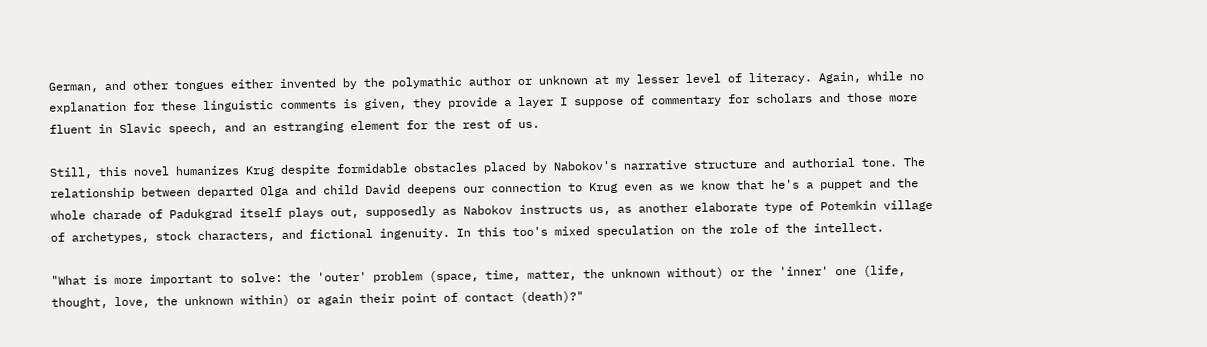German, and other tongues either invented by the polymathic author or unknown at my lesser level of literacy. Again, while no explanation for these linguistic comments is given, they provide a layer I suppose of commentary for scholars and those more fluent in Slavic speech, and an estranging element for the rest of us.

Still, this novel humanizes Krug despite formidable obstacles placed by Nabokov's narrative structure and authorial tone. The relationship between departed Olga and child David deepens our connection to Krug even as we know that he's a puppet and the whole charade of Padukgrad itself plays out, supposedly as Nabokov instructs us, as another elaborate type of Potemkin village of archetypes, stock characters, and fictional ingenuity. In this too's mixed speculation on the role of the intellect.

"What is more important to solve: the 'outer' problem (space, time, matter, the unknown without) or the 'inner' one (life, thought, love, the unknown within) or again their point of contact (death)?"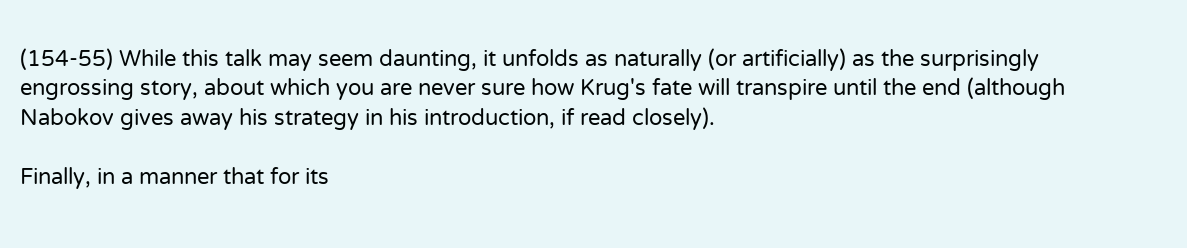(154-55) While this talk may seem daunting, it unfolds as naturally (or artificially) as the surprisingly engrossing story, about which you are never sure how Krug's fate will transpire until the end (although Nabokov gives away his strategy in his introduction, if read closely).

Finally, in a manner that for its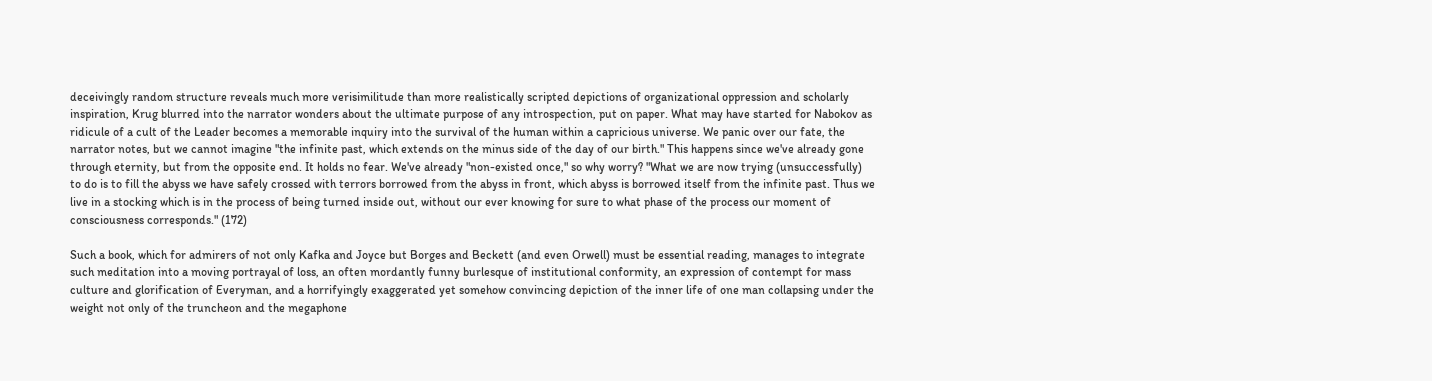deceivingly random structure reveals much more verisimilitude than more realistically scripted depictions of organizational oppression and scholarly inspiration, Krug blurred into the narrator wonders about the ultimate purpose of any introspection, put on paper. What may have started for Nabokov as ridicule of a cult of the Leader becomes a memorable inquiry into the survival of the human within a capricious universe. We panic over our fate, the narrator notes, but we cannot imagine "the infinite past, which extends on the minus side of the day of our birth." This happens since we've already gone through eternity, but from the opposite end. It holds no fear. We've already "non-existed once," so why worry? "What we are now trying (unsuccessfully) to do is to fill the abyss we have safely crossed with terrors borrowed from the abyss in front, which abyss is borrowed itself from the infinite past. Thus we live in a stocking which is in the process of being turned inside out, without our ever knowing for sure to what phase of the process our moment of consciousness corresponds." (172)

Such a book, which for admirers of not only Kafka and Joyce but Borges and Beckett (and even Orwell) must be essential reading, manages to integrate such meditation into a moving portrayal of loss, an often mordantly funny burlesque of institutional conformity, an expression of contempt for mass culture and glorification of Everyman, and a horrifyingly exaggerated yet somehow convincing depiction of the inner life of one man collapsing under the weight not only of the truncheon and the megaphone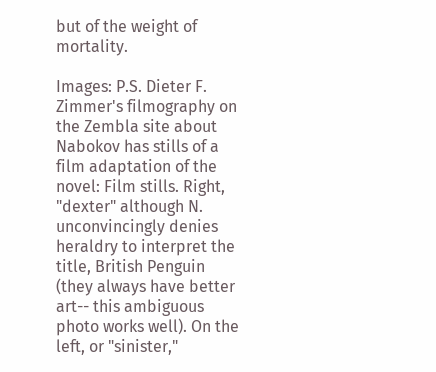but of the weight of mortality.

Images: P.S. Dieter F. Zimmer's filmography on the Zembla site about Nabokov has stills of a film adaptation of the novel: Film stills. Right, "dexter" although N. unconvincingly denies heraldry to interpret the title, British Penguin (they always have better art-- this ambiguous photo works well). On the left, or "sinister,"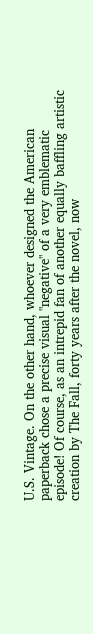U.S. Vintage. On the other hand, whoever designed the American paperback chose a precise visual "negative" of a very emblematic episode! Of course, as an intrepid fan of another equally baffling artistic creation by The Fall, forty years after the novel, now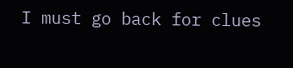I must go back for clues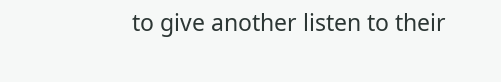to give another listen to their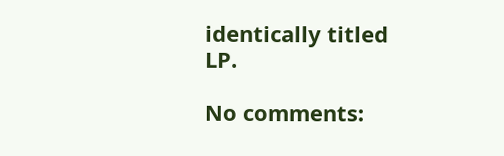identically titled LP.

No comments: